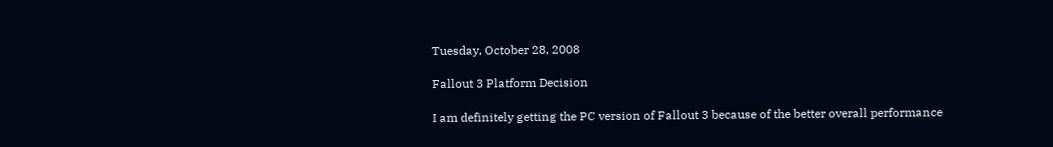Tuesday, October 28, 2008

Fallout 3 Platform Decision

I am definitely getting the PC version of Fallout 3 because of the better overall performance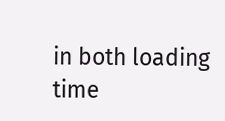in both loading time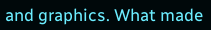and graphics. What made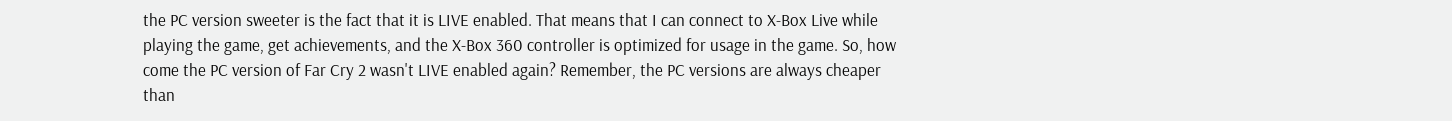the PC version sweeter is the fact that it is LIVE enabled. That means that I can connect to X-Box Live while playing the game, get achievements, and the X-Box 360 controller is optimized for usage in the game. So, how come the PC version of Far Cry 2 wasn't LIVE enabled again? Remember, the PC versions are always cheaper than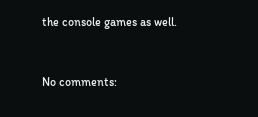the console games as well.


No comments: